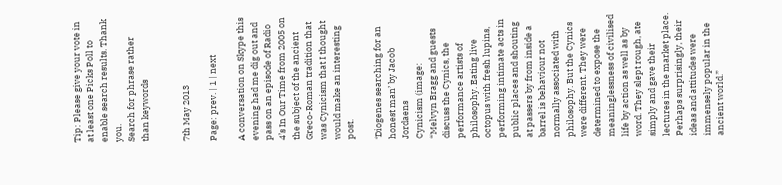Tip: Please give your vote in at least one Picks Poll to enable search results. Thank you.
Search for phrase rather than keywords


7th May 2013

Page: prev. | 1 | next

A conversation on Skype this evening had me dig out and pass on an episode of Radio 4’s In Our Time from 2005 on the subject of the ancient Greco-Roman tradition that was Cynicism that I thought would make an interesting post.

‘Diogenes searching for an honest man’ by Jacob Jordaens
Cynicism (image:
“Melvyn Bragg and guests discuss the Cynics, the performance artists of philosophy. Eating live octopus with fresh lupins, performing intimate acts in public places and shouting at passers by from inside a barrel is behaviour not normally associated with philosophy. But the Cynics were different. They were determined to expose the meaninglessness of civilised life by action as well as by word. They slept rough, ate simply and gave their lectures in the market place. Perhaps surprisingly, their ideas and attitudes were immensely popular in the ancient world.”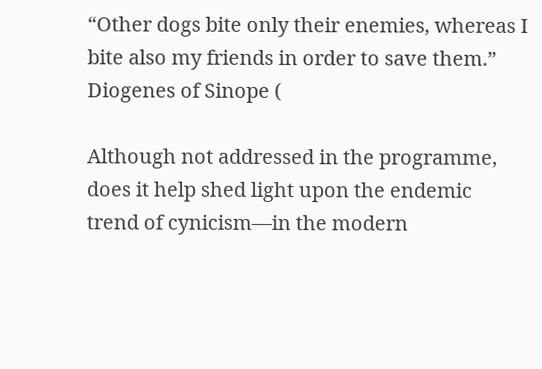“Other dogs bite only their enemies, whereas I bite also my friends in order to save them.”
Diogenes of Sinope (

Although not addressed in the programme, does it help shed light upon the endemic trend of cynicism—in the modern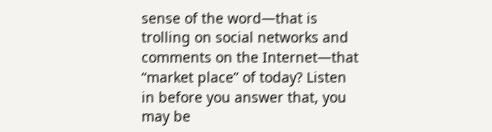sense of the word—that is trolling on social networks and comments on the Internet—that “market place” of today? Listen in before you answer that, you may be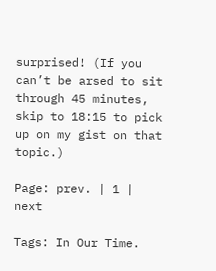surprised! (If you can’t be arsed to sit through 45 minutes, skip to 18:15 to pick up on my gist on that topic.)

Page: prev. | 1 | next

Tags: In Our Time.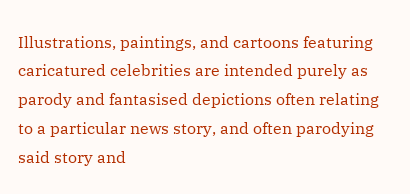Illustrations, paintings, and cartoons featuring caricatured celebrities are intended purely as parody and fantasised depictions often relating to a particular news story, and often parodying said story and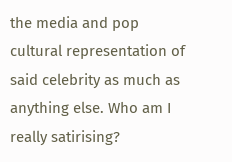the media and pop cultural representation of said celebrity as much as anything else. Who am I really satirising?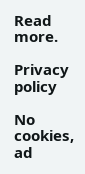Read more.

Privacy policy

No cookies, ad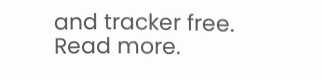and tracker free. Read more.